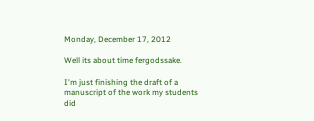Monday, December 17, 2012

Well its about time fergodssake.

I'm just finishing the draft of a manuscript of the work my students did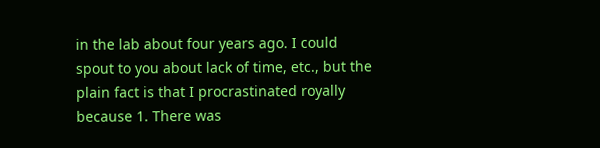in the lab about four years ago. I could spout to you about lack of time, etc., but the plain fact is that I procrastinated royally because 1. There was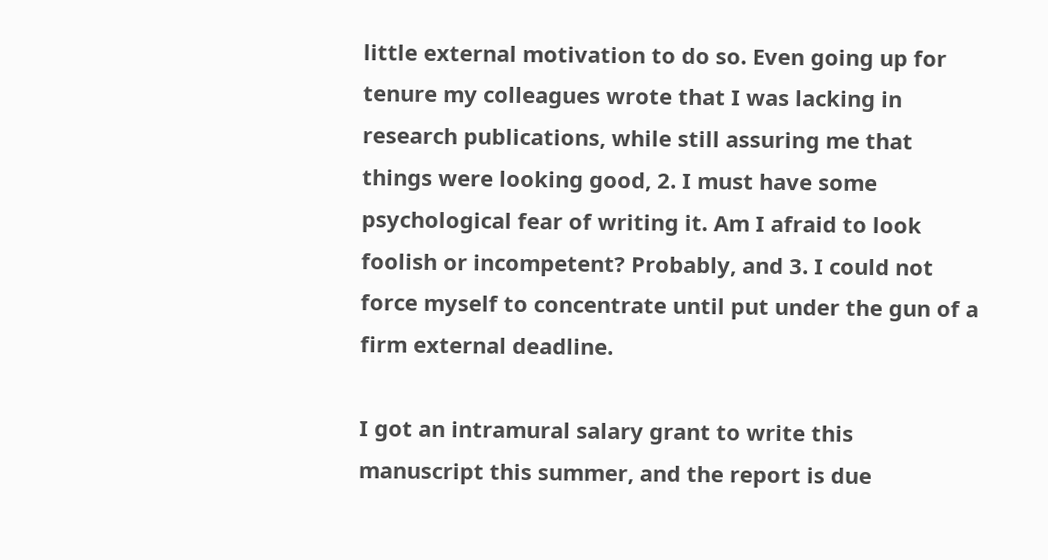little external motivation to do so. Even going up for tenure my colleagues wrote that I was lacking in research publications, while still assuring me that things were looking good, 2. I must have some psychological fear of writing it. Am I afraid to look foolish or incompetent? Probably, and 3. I could not force myself to concentrate until put under the gun of a firm external deadline.

I got an intramural salary grant to write this manuscript this summer, and the report is due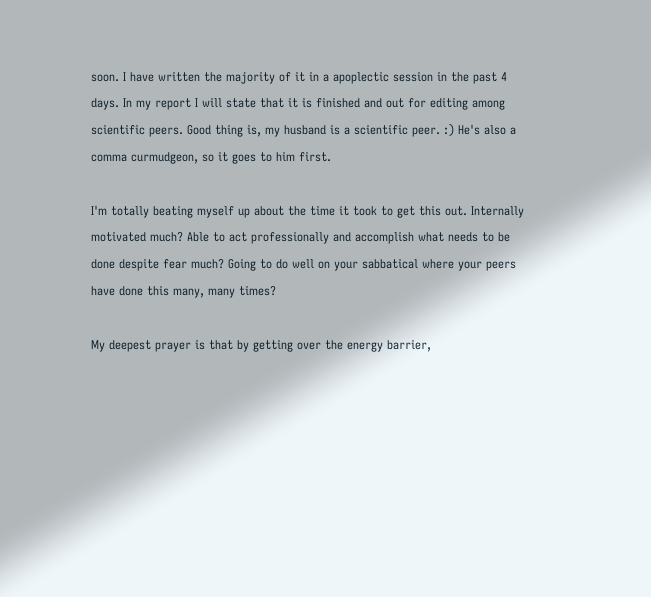soon. I have written the majority of it in a apoplectic session in the past 4 days. In my report I will state that it is finished and out for editing among scientific peers. Good thing is, my husband is a scientific peer. :) He's also a comma curmudgeon, so it goes to him first.

I'm totally beating myself up about the time it took to get this out. Internally motivated much? Able to act professionally and accomplish what needs to be done despite fear much? Going to do well on your sabbatical where your peers have done this many, many times?

My deepest prayer is that by getting over the energy barrier,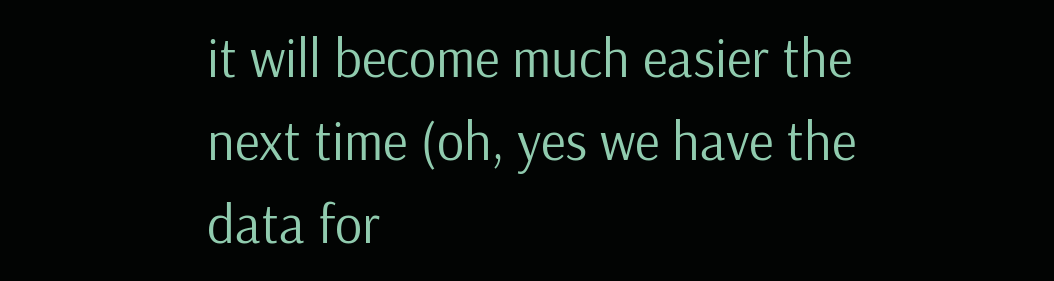it will become much easier the next time (oh, yes we have the data for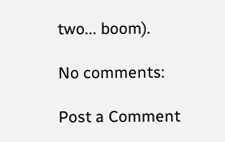two... boom).

No comments:

Post a Comment